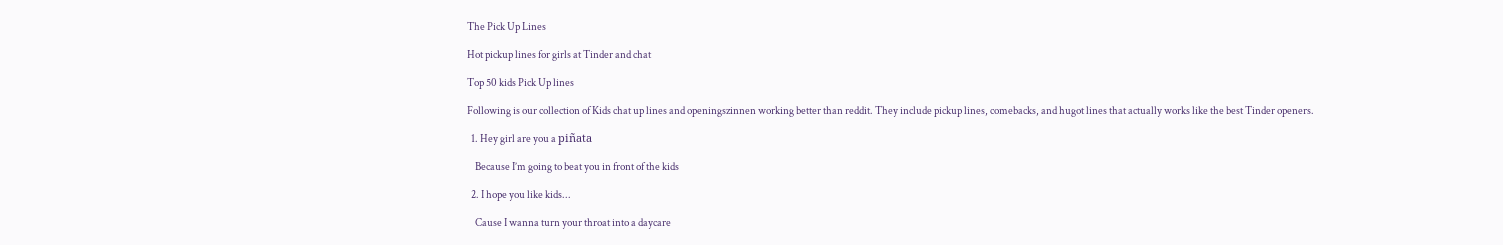The Pick Up Lines

Hot pickup lines for girls at Tinder and chat

Top 50 kids Pick Up lines

Following is our collection of Kids chat up lines and openingszinnen working better than reddit. They include pickup lines, comebacks, and hugot lines that actually works like the best Tinder openers.

  1. Hey girl are you a piñata

    Because I’m going to beat you in front of the kids

  2. I hope you like kids...

    Cause I wanna turn your throat into a daycare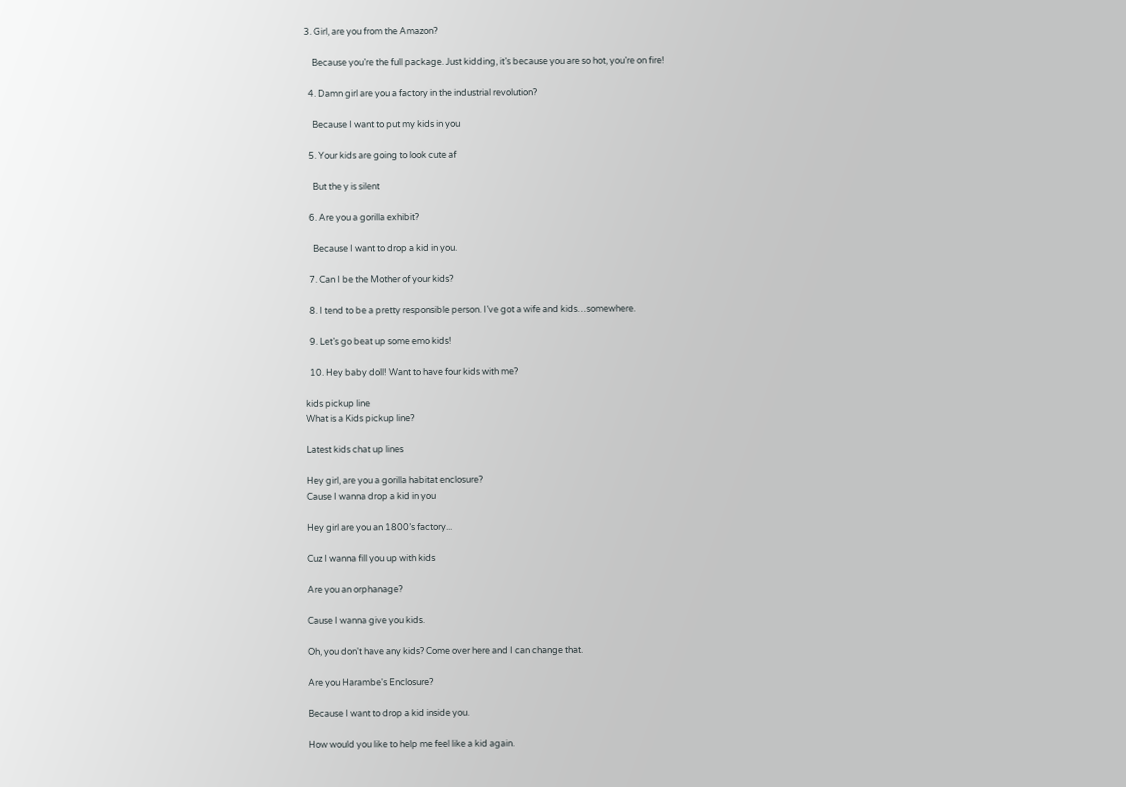3. Girl, are you from the Amazon?

    Because you’re the full package. Just kidding, it’s because you are so hot, you’re on fire!

  4. Damn girl are you a factory in the industrial revolution?

    Because I want to put my kids in you

  5. Your kids are going to look cute af

    But the y is silent

  6. Are you a gorilla exhibit?

    Because I want to drop a kid in you.

  7. Can I be the Mother of your kids?

  8. I tend to be a pretty responsible person. I’ve got a wife and kids…somewhere.

  9. Let’s go beat up some emo kids!

  10. Hey baby doll! Want to have four kids with me?

kids pickup line
What is a Kids pickup line?

Latest kids chat up lines

Hey girl, are you a gorilla habitat enclosure?
Cause I wanna drop a kid in you

Hey girl are you an 1800’s factory...

Cuz I wanna fill you up with kids

Are you an orphanage?

Cause I wanna give you kids.

Oh, you don't have any kids? Come over here and I can change that.

Are you Harambe's Enclosure?

Because I want to drop a kid inside you.

How would you like to help me feel like a kid again.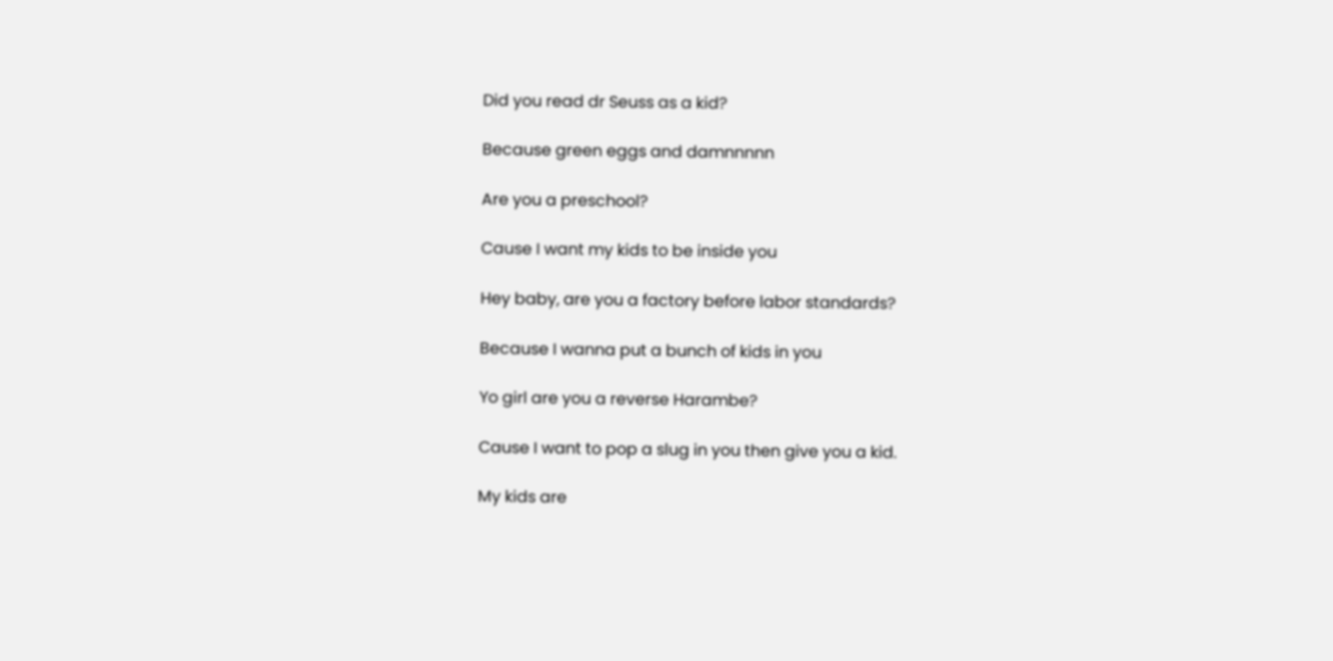Did you read dr Seuss as a kid?

Because green eggs and damnnnnn

Are you a preschool?

Cause I want my kids to be inside you

Hey baby, are you a factory before labor standards?

Because I wanna put a bunch of kids in you

Yo girl are you a reverse Harambe?

Cause I want to pop a slug in you then give you a kid.

My kids are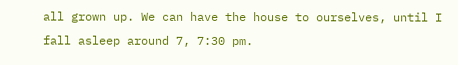all grown up. We can have the house to ourselves, until I fall asleep around 7, 7:30 pm.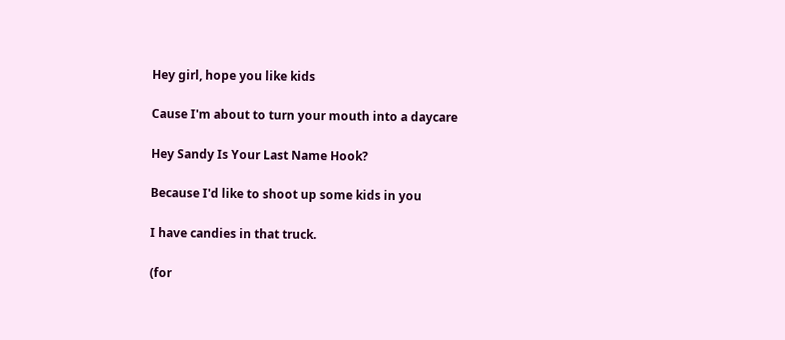Hey girl, hope you like kids

Cause I'm about to turn your mouth into a daycare

Hey Sandy Is Your Last Name Hook?

Because I'd like to shoot up some kids in you

I have candies in that truck.

(for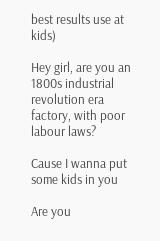best results use at kids)

Hey girl, are you an 1800s industrial revolution era factory, with poor labour laws?

Cause I wanna put some kids in you

Are you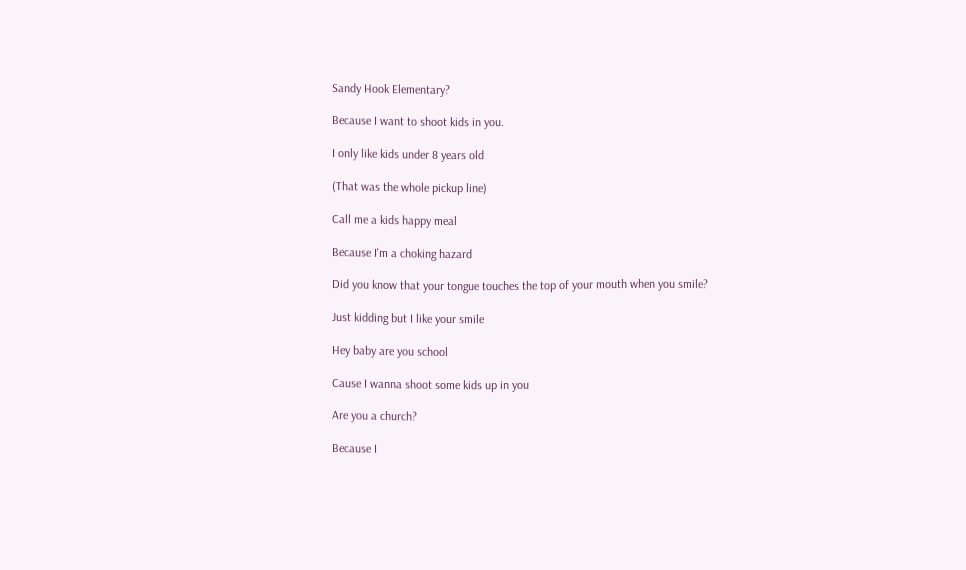Sandy Hook Elementary?

Because I want to shoot kids in you.

I only like kids under 8 years old

(That was the whole pickup line)

Call me a kids happy meal

Because I'm a choking hazard

Did you know that your tongue touches the top of your mouth when you smile?

Just kidding but I like your smile

Hey baby are you school

Cause I wanna shoot some kids up in you

Are you a church?

Because I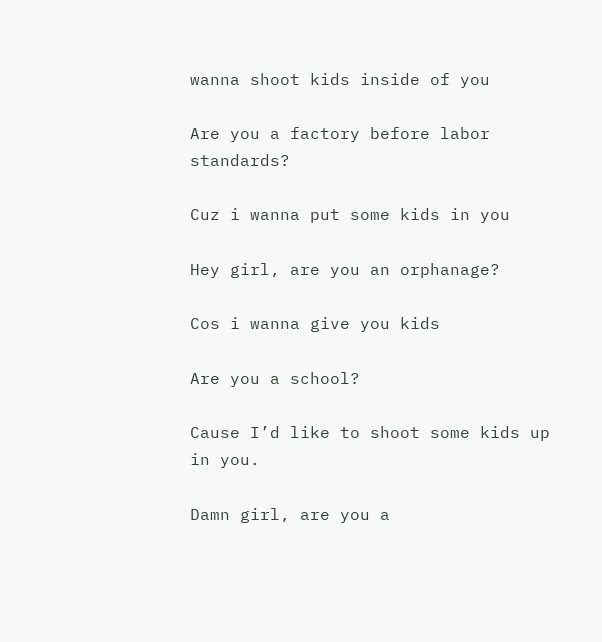wanna shoot kids inside of you

Are you a factory before labor standards?

Cuz i wanna put some kids in you

Hey girl, are you an orphanage?

Cos i wanna give you kids

Are you a school?

Cause I’d like to shoot some kids up in you.

Damn girl, are you a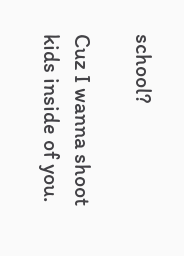school?

Cuz I wanna shoot kids inside of you.